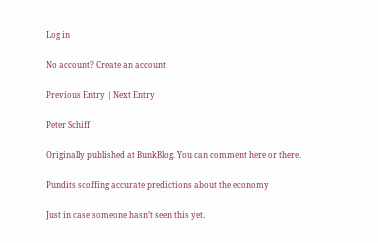Log in

No account? Create an account

Previous Entry | Next Entry

Peter Schiff

Originally published at BunkBlog. You can comment here or there.

Pundits scoffing accurate predictions about the economy

Just in case someone hasn’t seen this yet.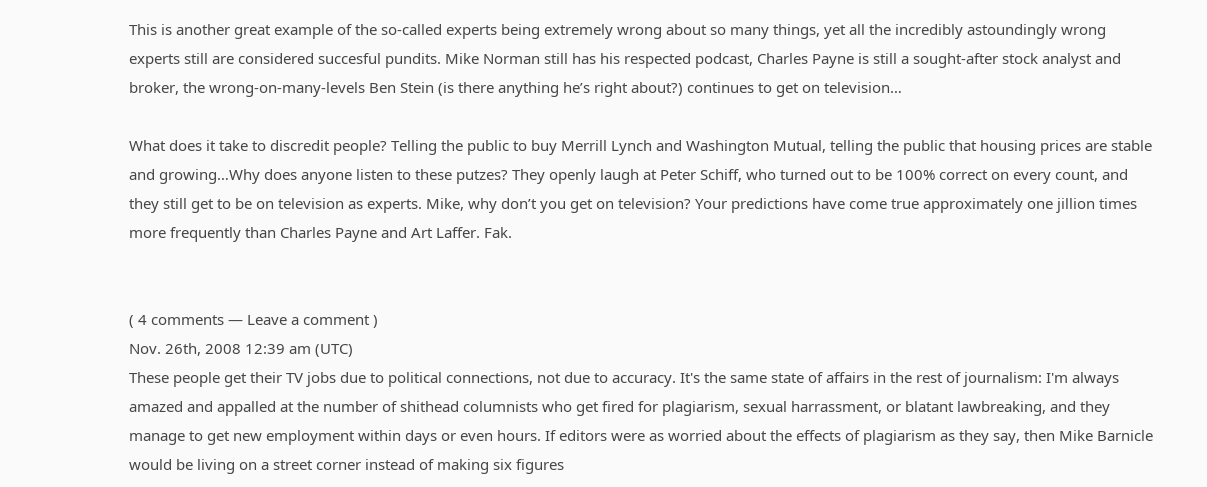This is another great example of the so-called experts being extremely wrong about so many things, yet all the incredibly astoundingly wrong experts still are considered succesful pundits. Mike Norman still has his respected podcast, Charles Payne is still a sought-after stock analyst and broker, the wrong-on-many-levels Ben Stein (is there anything he’s right about?) continues to get on television…

What does it take to discredit people? Telling the public to buy Merrill Lynch and Washington Mutual, telling the public that housing prices are stable and growing…Why does anyone listen to these putzes? They openly laugh at Peter Schiff, who turned out to be 100% correct on every count, and they still get to be on television as experts. Mike, why don’t you get on television? Your predictions have come true approximately one jillion times more frequently than Charles Payne and Art Laffer. Fak.


( 4 comments — Leave a comment )
Nov. 26th, 2008 12:39 am (UTC)
These people get their TV jobs due to political connections, not due to accuracy. It's the same state of affairs in the rest of journalism: I'm always amazed and appalled at the number of shithead columnists who get fired for plagiarism, sexual harrassment, or blatant lawbreaking, and they manage to get new employment within days or even hours. If editors were as worried about the effects of plagiarism as they say, then Mike Barnicle would be living on a street corner instead of making six figures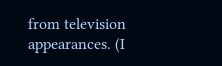from television appearances. (I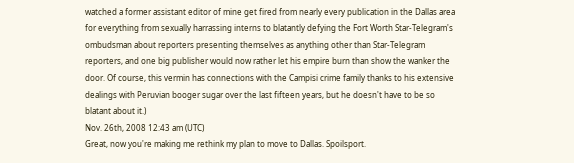watched a former assistant editor of mine get fired from nearly every publication in the Dallas area for everything from sexually harrassing interns to blatantly defying the Fort Worth Star-Telegram's ombudsman about reporters presenting themselves as anything other than Star-Telegram reporters, and one big publisher would now rather let his empire burn than show the wanker the door. Of course, this vermin has connections with the Campisi crime family thanks to his extensive dealings with Peruvian booger sugar over the last fifteen years, but he doesn't have to be so blatant about it.)
Nov. 26th, 2008 12:43 am (UTC)
Great, now you're making me rethink my plan to move to Dallas. Spoilsport.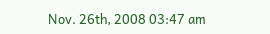Nov. 26th, 2008 03:47 am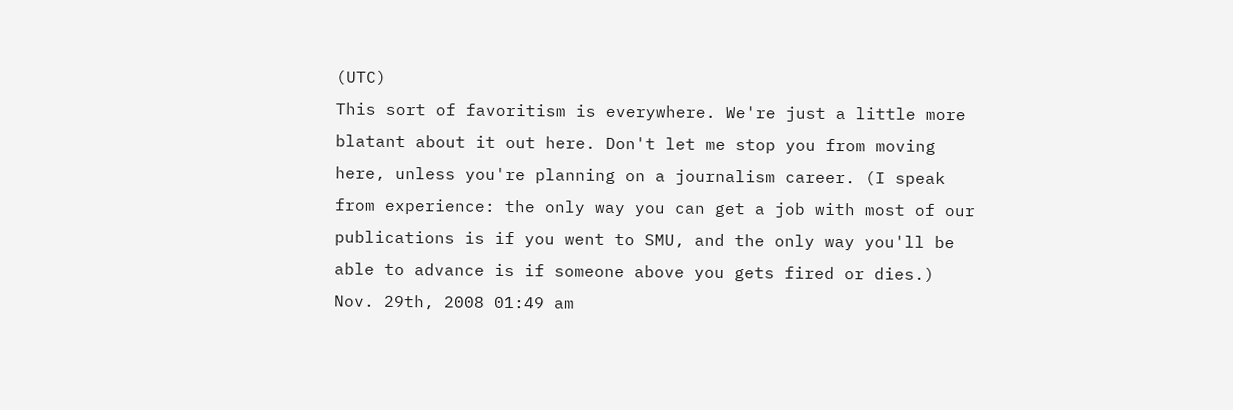(UTC)
This sort of favoritism is everywhere. We're just a little more blatant about it out here. Don't let me stop you from moving here, unless you're planning on a journalism career. (I speak from experience: the only way you can get a job with most of our publications is if you went to SMU, and the only way you'll be able to advance is if someone above you gets fired or dies.)
Nov. 29th, 2008 01:49 am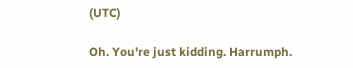(UTC)

Oh. You're just kidding. Harrumph.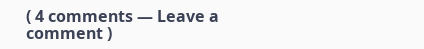( 4 comments — Leave a comment )